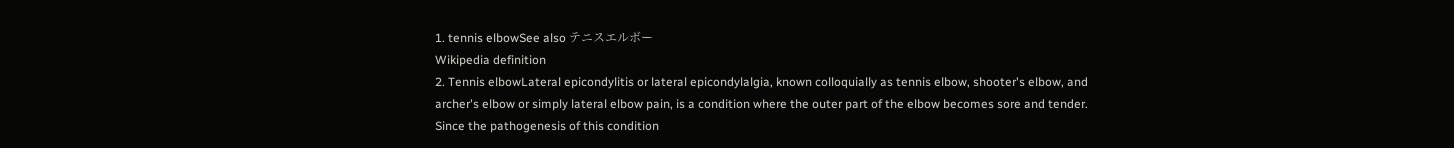1. tennis elbowSee also テニスエルボー
Wikipedia definition
2. Tennis elbowLateral epicondylitis or lateral epicondylalgia, known colloquially as tennis elbow, shooter's elbow, and archer's elbow or simply lateral elbow pain, is a condition where the outer part of the elbow becomes sore and tender. Since the pathogenesis of this condition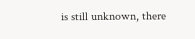is still unknown, there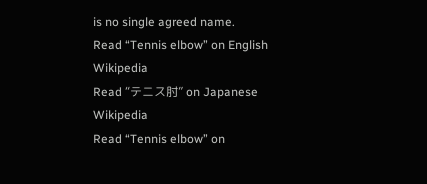is no single agreed name.
Read “Tennis elbow” on English Wikipedia
Read “テニス肘” on Japanese Wikipedia
Read “Tennis elbow” on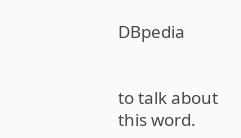DBpedia


to talk about this word.